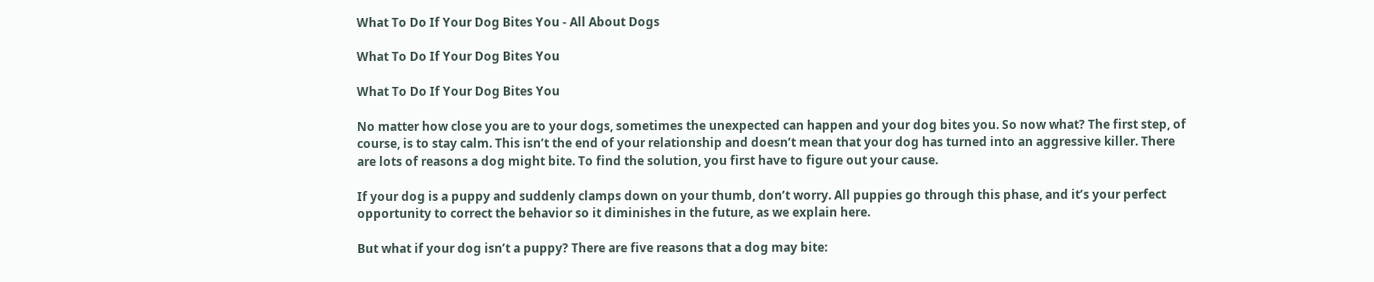What To Do If Your Dog Bites You - All About Dogs

What To Do If Your Dog Bites You

What To Do If Your Dog Bites You

No matter how close you are to your dogs, sometimes the unexpected can happen and your dog bites you. So now what? The first step, of course, is to stay calm. This isn’t the end of your relationship and doesn’t mean that your dog has turned into an aggressive killer. There are lots of reasons a dog might bite. To find the solution, you first have to figure out your cause.

If your dog is a puppy and suddenly clamps down on your thumb, don’t worry. All puppies go through this phase, and it’s your perfect opportunity to correct the behavior so it diminishes in the future, as we explain here.

But what if your dog isn’t a puppy? There are five reasons that a dog may bite: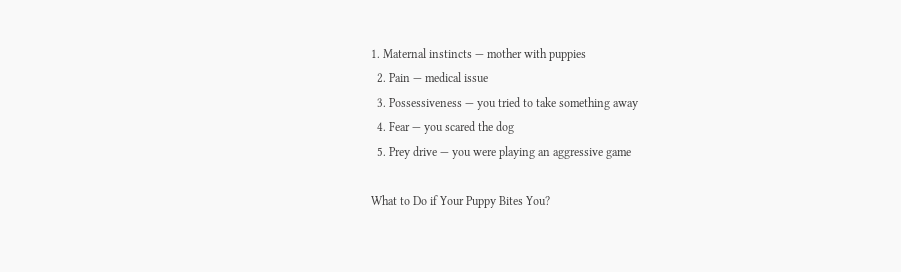1. Maternal instincts — mother with puppies
  2. Pain — medical issue
  3. Possessiveness — you tried to take something away
  4. Fear — you scared the dog
  5. Prey drive — you were playing an aggressive game

What to Do if Your Puppy Bites You?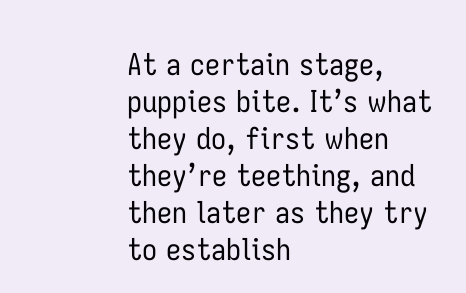At a certain stage, puppies bite. It’s what they do, first when they’re teething, and then later as they try to establish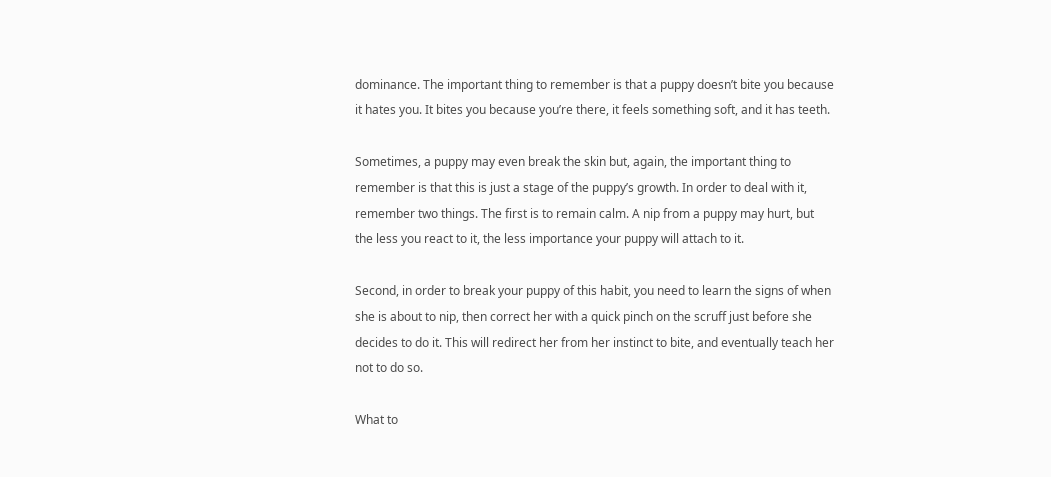dominance. The important thing to remember is that a puppy doesn’t bite you because it hates you. It bites you because you’re there, it feels something soft, and it has teeth.

Sometimes, a puppy may even break the skin but, again, the important thing to remember is that this is just a stage of the puppy’s growth. In order to deal with it, remember two things. The first is to remain calm. A nip from a puppy may hurt, but the less you react to it, the less importance your puppy will attach to it.

Second, in order to break your puppy of this habit, you need to learn the signs of when she is about to nip, then correct her with a quick pinch on the scruff just before she decides to do it. This will redirect her from her instinct to bite, and eventually teach her not to do so.

What to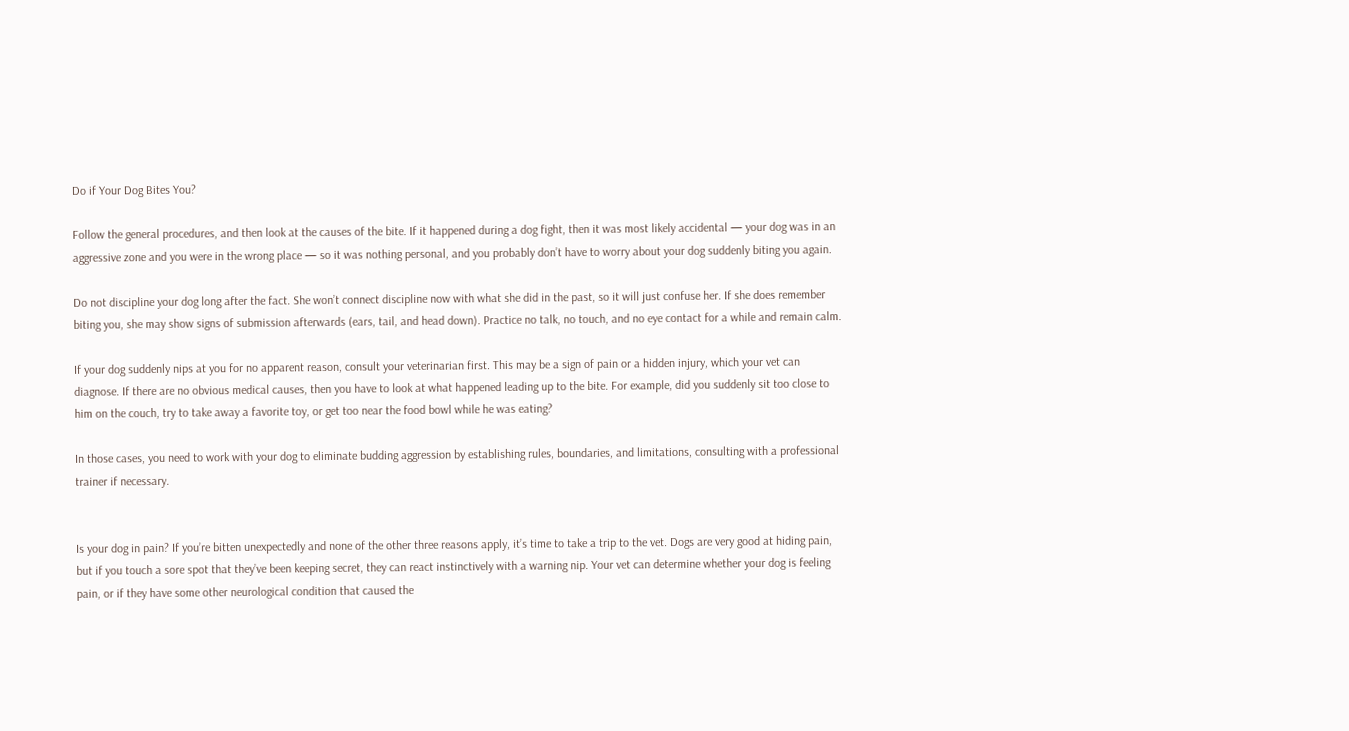Do if Your Dog Bites You?

Follow the general procedures, and then look at the causes of the bite. If it happened during a dog fight, then it was most likely accidental — your dog was in an aggressive zone and you were in the wrong place — so it was nothing personal, and you probably don’t have to worry about your dog suddenly biting you again.

Do not discipline your dog long after the fact. She won’t connect discipline now with what she did in the past, so it will just confuse her. If she does remember biting you, she may show signs of submission afterwards (ears, tail, and head down). Practice no talk, no touch, and no eye contact for a while and remain calm.

If your dog suddenly nips at you for no apparent reason, consult your veterinarian first. This may be a sign of pain or a hidden injury, which your vet can diagnose. If there are no obvious medical causes, then you have to look at what happened leading up to the bite. For example, did you suddenly sit too close to him on the couch, try to take away a favorite toy, or get too near the food bowl while he was eating?

In those cases, you need to work with your dog to eliminate budding aggression by establishing rules, boundaries, and limitations, consulting with a professional trainer if necessary.


Is your dog in pain? If you’re bitten unexpectedly and none of the other three reasons apply, it’s time to take a trip to the vet. Dogs are very good at hiding pain, but if you touch a sore spot that they’ve been keeping secret, they can react instinctively with a warning nip. Your vet can determine whether your dog is feeling pain, or if they have some other neurological condition that caused the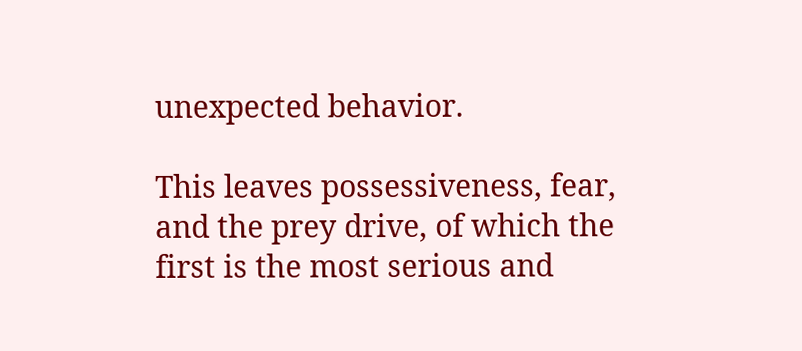unexpected behavior.

This leaves possessiveness, fear, and the prey drive, of which the first is the most serious and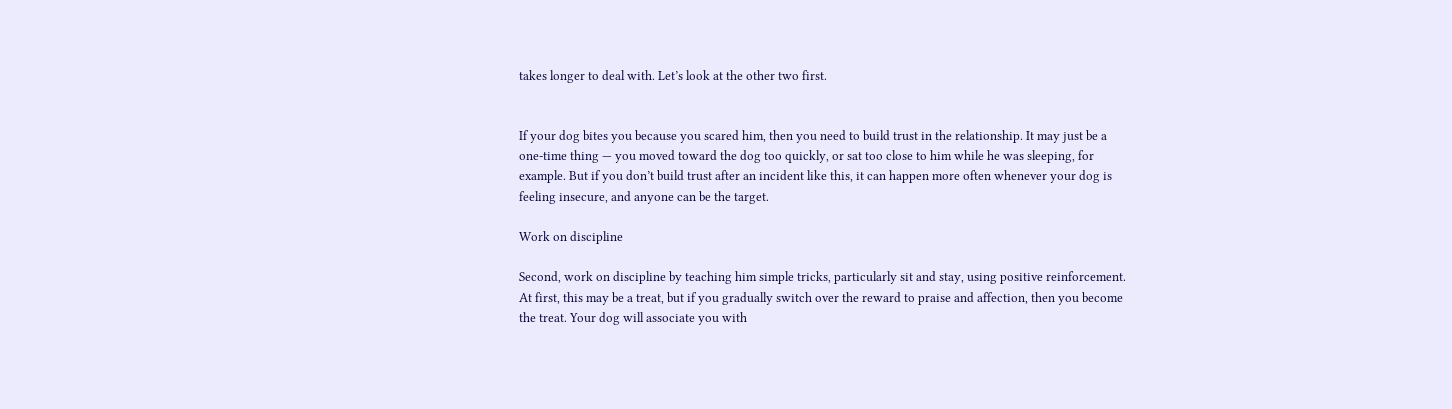takes longer to deal with. Let’s look at the other two first.


If your dog bites you because you scared him, then you need to build trust in the relationship. It may just be a one-time thing — you moved toward the dog too quickly, or sat too close to him while he was sleeping, for example. But if you don’t build trust after an incident like this, it can happen more often whenever your dog is feeling insecure, and anyone can be the target.

Work on discipline

Second, work on discipline by teaching him simple tricks, particularly sit and stay, using positive reinforcement. At first, this may be a treat, but if you gradually switch over the reward to praise and affection, then you become the treat. Your dog will associate you with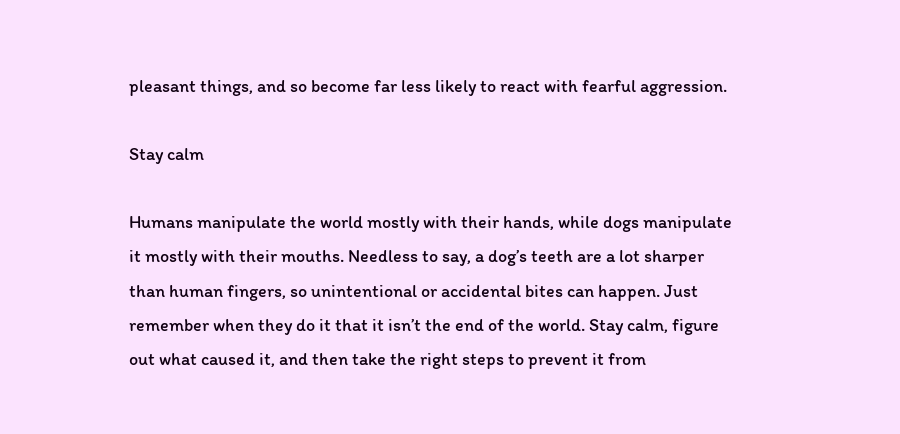pleasant things, and so become far less likely to react with fearful aggression.

Stay calm

Humans manipulate the world mostly with their hands, while dogs manipulate it mostly with their mouths. Needless to say, a dog’s teeth are a lot sharper than human fingers, so unintentional or accidental bites can happen. Just remember when they do it that it isn’t the end of the world. Stay calm, figure out what caused it, and then take the right steps to prevent it from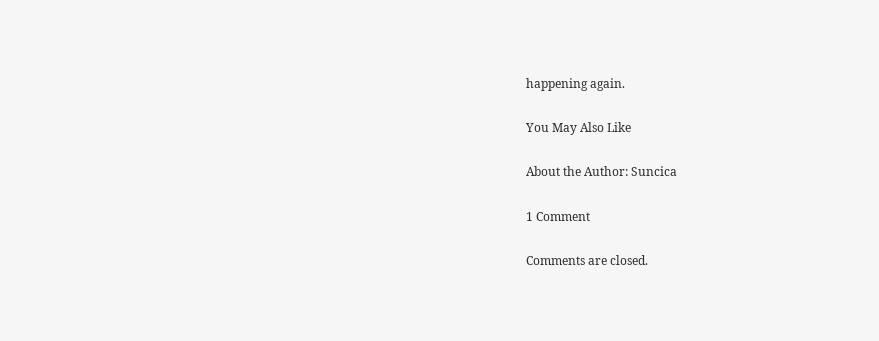happening again.

You May Also Like

About the Author: Suncica

1 Comment

Comments are closed.